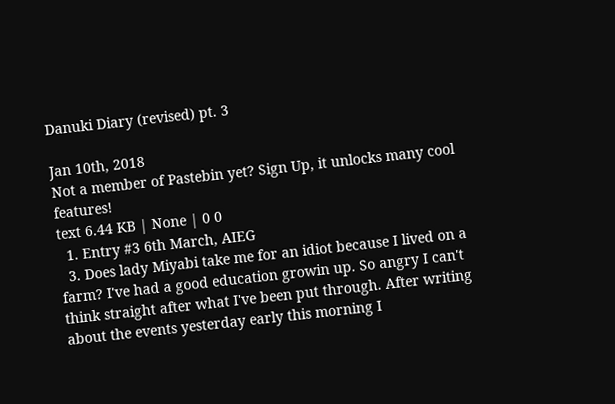Danuki Diary (revised) pt. 3

Jan 10th, 2018
Not a member of Pastebin yet? Sign Up, it unlocks many cool features!
text 6.44 KB | None | 0 0
  1. Entry #3 6th March, AIEG
  3. Does lady Miyabi take me for an idiot because I lived on a farm? I've had a good education growin up. So angry I can't think straight after what I've been put through. After writing about the events yesterday early this morning I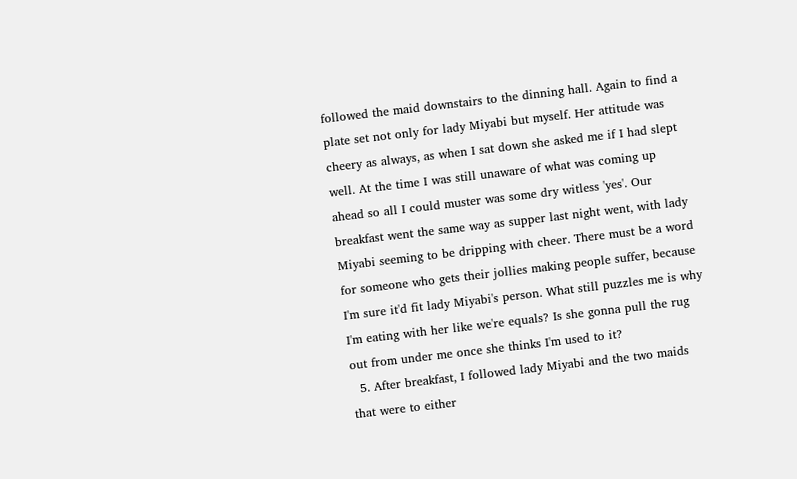followed the maid downstairs to the dinning hall. Again to find a plate set not only for lady Miyabi but myself. Her attitude was cheery as always, as when I sat down she asked me if I had slept well. At the time I was still unaware of what was coming up ahead so all I could muster was some dry witless 'yes'. Our breakfast went the same way as supper last night went, with lady Miyabi seeming to be dripping with cheer. There must be a word for someone who gets their jollies making people suffer, because I'm sure it'd fit lady Miyabi's person. What still puzzles me is why I'm eating with her like we're equals? Is she gonna pull the rug out from under me once she thinks I'm used to it?
  5. After breakfast, I followed lady Miyabi and the two maids that were to either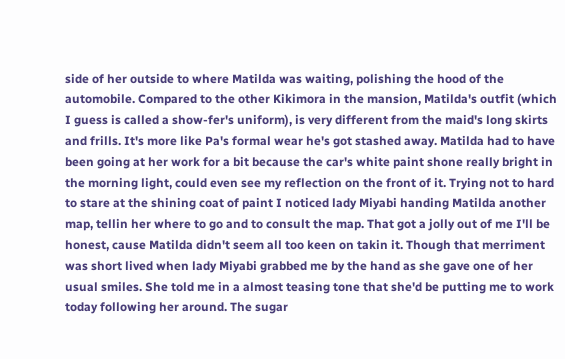side of her outside to where Matilda was waiting, polishing the hood of the automobile. Compared to the other Kikimora in the mansion, Matilda's outfit (which I guess is called a show-fer's uniform), is very different from the maid's long skirts and frills. It's more like Pa's formal wear he's got stashed away. Matilda had to have been going at her work for a bit because the car's white paint shone really bright in the morning light, could even see my reflection on the front of it. Trying not to hard to stare at the shining coat of paint I noticed lady Miyabi handing Matilda another map, tellin her where to go and to consult the map. That got a jolly out of me I'll be honest, cause Matilda didn't seem all too keen on takin it. Though that merriment was short lived when lady Miyabi grabbed me by the hand as she gave one of her usual smiles. She told me in a almost teasing tone that she'd be putting me to work today following her around. The sugar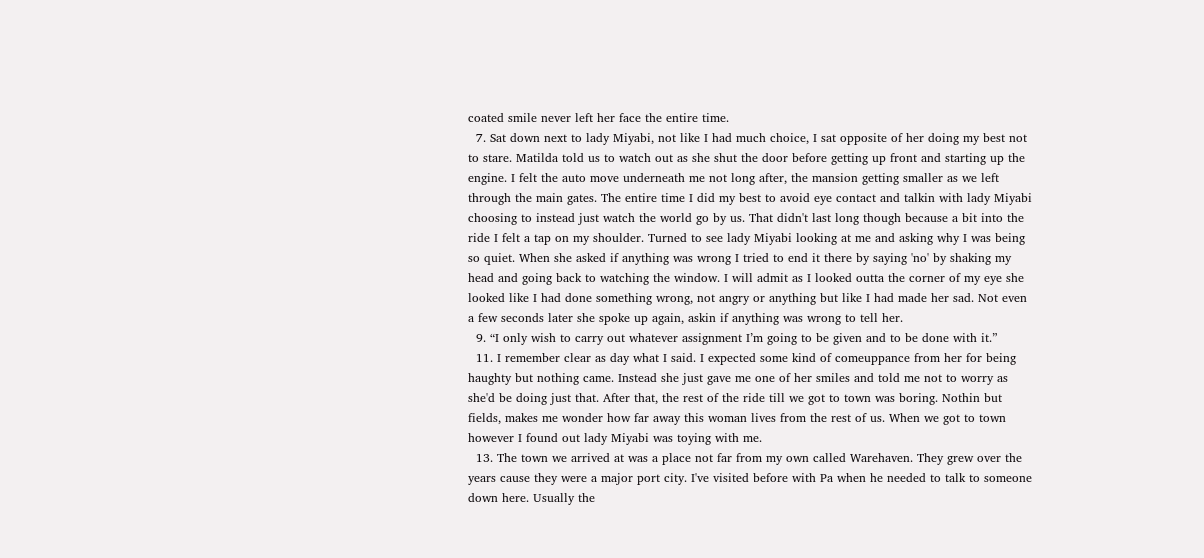coated smile never left her face the entire time.
  7. Sat down next to lady Miyabi, not like I had much choice, I sat opposite of her doing my best not to stare. Matilda told us to watch out as she shut the door before getting up front and starting up the engine. I felt the auto move underneath me not long after, the mansion getting smaller as we left through the main gates. The entire time I did my best to avoid eye contact and talkin with lady Miyabi choosing to instead just watch the world go by us. That didn't last long though because a bit into the ride I felt a tap on my shoulder. Turned to see lady Miyabi looking at me and asking why I was being so quiet. When she asked if anything was wrong I tried to end it there by saying 'no' by shaking my head and going back to watching the window. I will admit as I looked outta the corner of my eye she looked like I had done something wrong, not angry or anything but like I had made her sad. Not even a few seconds later she spoke up again, askin if anything was wrong to tell her.
  9. “I only wish to carry out whatever assignment I’m going to be given and to be done with it.”
  11. I remember clear as day what I said. I expected some kind of comeuppance from her for being haughty but nothing came. Instead she just gave me one of her smiles and told me not to worry as she'd be doing just that. After that, the rest of the ride till we got to town was boring. Nothin but fields, makes me wonder how far away this woman lives from the rest of us. When we got to town however I found out lady Miyabi was toying with me.
  13. The town we arrived at was a place not far from my own called Warehaven. They grew over the years cause they were a major port city. I've visited before with Pa when he needed to talk to someone down here. Usually the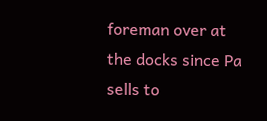foreman over at the docks since Pa sells to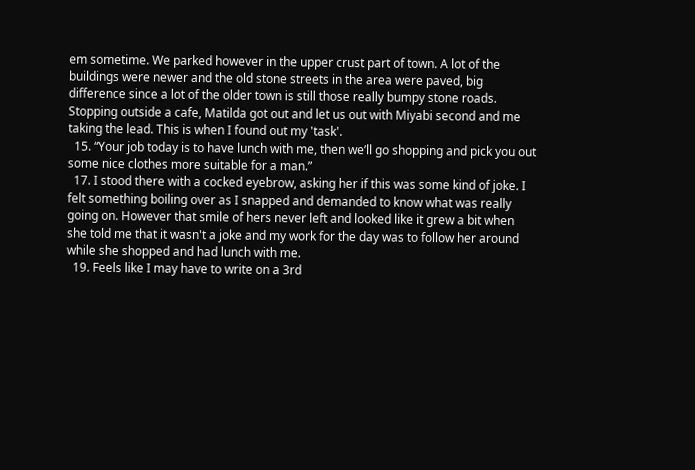em sometime. We parked however in the upper crust part of town. A lot of the buildings were newer and the old stone streets in the area were paved, big difference since a lot of the older town is still those really bumpy stone roads. Stopping outside a cafe, Matilda got out and let us out with Miyabi second and me taking the lead. This is when I found out my 'task'.
  15. “Your job today is to have lunch with me, then we’ll go shopping and pick you out some nice clothes more suitable for a man.”
  17. I stood there with a cocked eyebrow, asking her if this was some kind of joke. I felt something boiling over as I snapped and demanded to know what was really going on. However that smile of hers never left and looked like it grew a bit when she told me that it wasn't a joke and my work for the day was to follow her around while she shopped and had lunch with me.
  19. Feels like I may have to write on a 3rd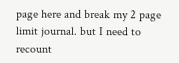page here and break my 2 page limit journal. but I need to recount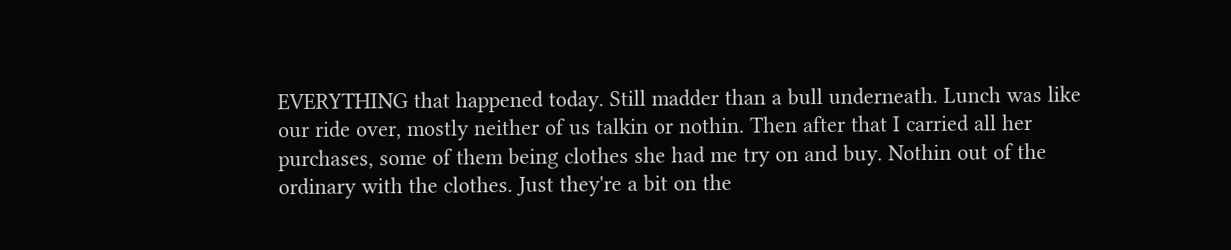EVERYTHING that happened today. Still madder than a bull underneath. Lunch was like our ride over, mostly neither of us talkin or nothin. Then after that I carried all her purchases, some of them being clothes she had me try on and buy. Nothin out of the ordinary with the clothes. Just they're a bit on the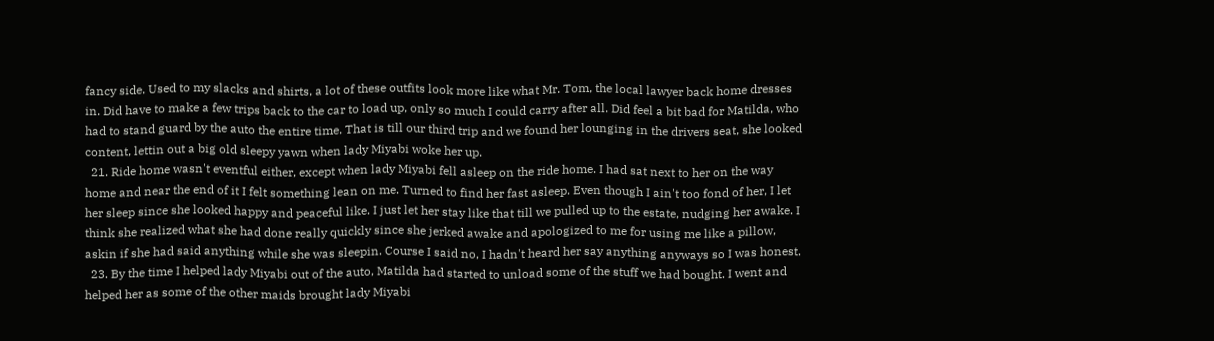fancy side. Used to my slacks and shirts, a lot of these outfits look more like what Mr. Tom, the local lawyer back home dresses in. Did have to make a few trips back to the car to load up, only so much I could carry after all. Did feel a bit bad for Matilda, who had to stand guard by the auto the entire time. That is till our third trip and we found her lounging in the drivers seat, she looked content, lettin out a big old sleepy yawn when lady Miyabi woke her up.
  21. Ride home wasn't eventful either, except when lady Miyabi fell asleep on the ride home. I had sat next to her on the way home and near the end of it I felt something lean on me. Turned to find her fast asleep. Even though I ain't too fond of her, I let her sleep since she looked happy and peaceful like. I just let her stay like that till we pulled up to the estate, nudging her awake. I think she realized what she had done really quickly since she jerked awake and apologized to me for using me like a pillow, askin if she had said anything while she was sleepin. Course I said no, I hadn't heard her say anything anyways so I was honest.
  23. By the time I helped lady Miyabi out of the auto, Matilda had started to unload some of the stuff we had bought. I went and helped her as some of the other maids brought lady Miyabi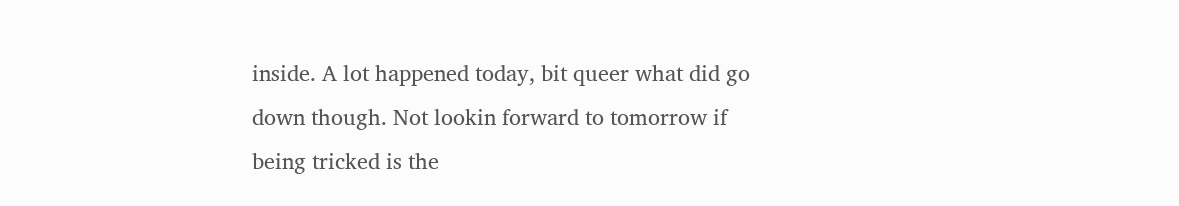inside. A lot happened today, bit queer what did go down though. Not lookin forward to tomorrow if being tricked is the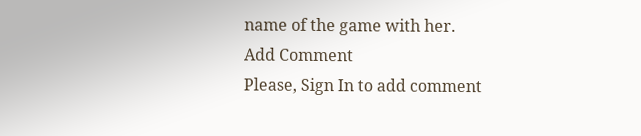name of the game with her.
Add Comment
Please, Sign In to add comment